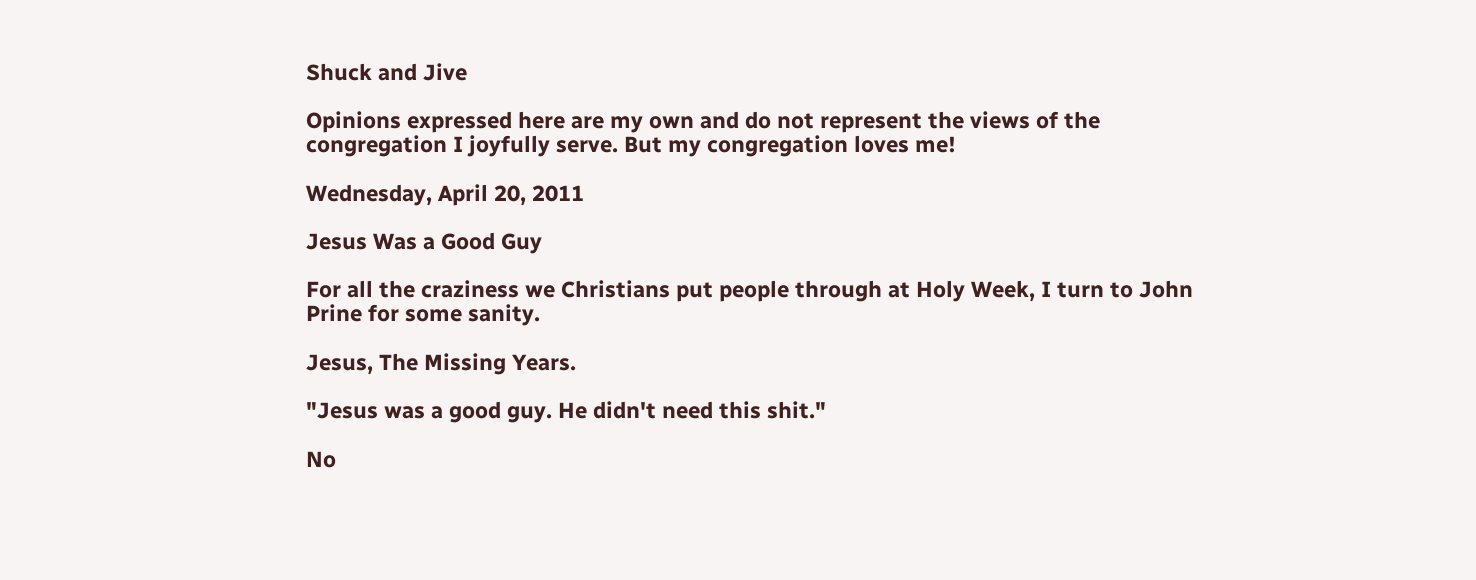Shuck and Jive

Opinions expressed here are my own and do not represent the views of the congregation I joyfully serve. But my congregation loves me!

Wednesday, April 20, 2011

Jesus Was a Good Guy

For all the craziness we Christians put people through at Holy Week, I turn to John Prine for some sanity.

Jesus, The Missing Years.

"Jesus was a good guy. He didn't need this shit."

No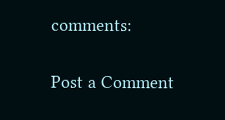comments:

Post a Comment